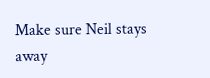Make sure Neil stays away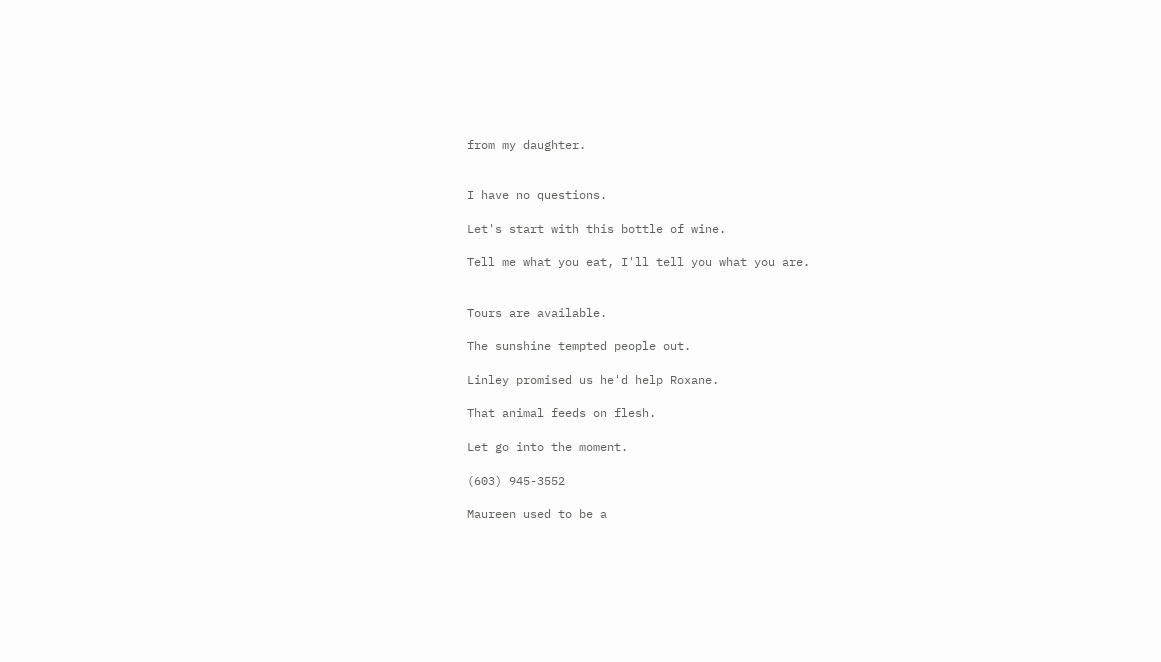from my daughter.


I have no questions.

Let's start with this bottle of wine.

Tell me what you eat, I'll tell you what you are.


Tours are available.

The sunshine tempted people out.

Linley promised us he'd help Roxane.

That animal feeds on flesh.

Let go into the moment.

(603) 945-3552

Maureen used to be a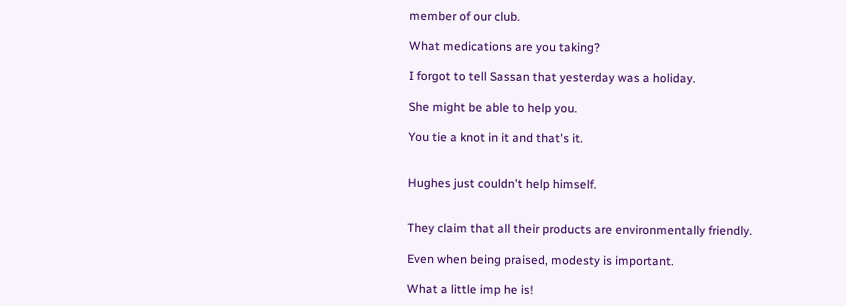member of our club.

What medications are you taking?

I forgot to tell Sassan that yesterday was a holiday.

She might be able to help you.

You tie a knot in it and that's it.


Hughes just couldn't help himself.


They claim that all their products are environmentally friendly.

Even when being praised, modesty is important.

What a little imp he is!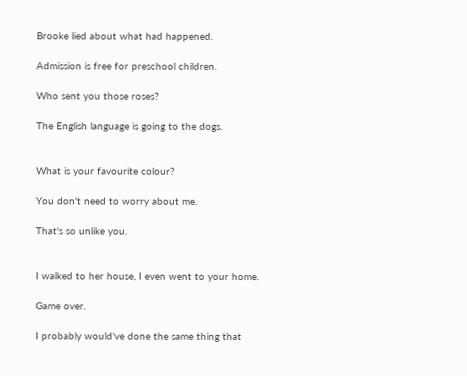Brooke lied about what had happened.

Admission is free for preschool children.

Who sent you those roses?

The English language is going to the dogs.


What is your favourite colour?

You don't need to worry about me.

That's so unlike you.


I walked to her house, I even went to your home.

Game over.

I probably would've done the same thing that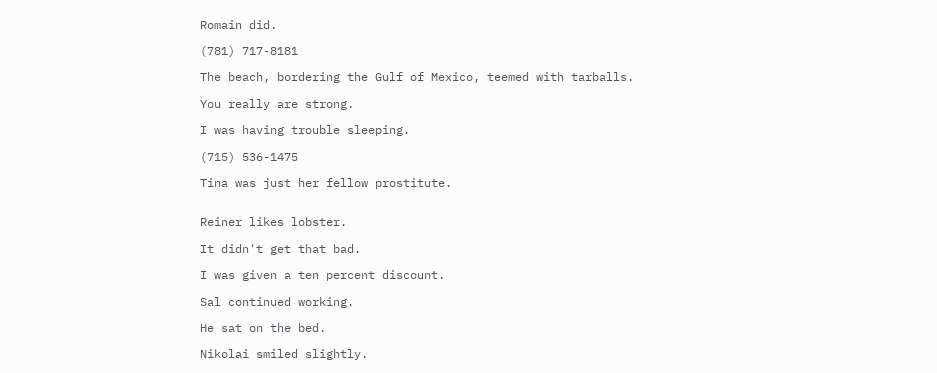Romain did.

(781) 717-8181

The beach, bordering the Gulf of Mexico, teemed with tarballs.

You really are strong.

I was having trouble sleeping.

(715) 536-1475

Tina was just her fellow prostitute.


Reiner likes lobster.

It didn't get that bad.

I was given a ten percent discount.

Sal continued working.

He sat on the bed.

Nikolai smiled slightly.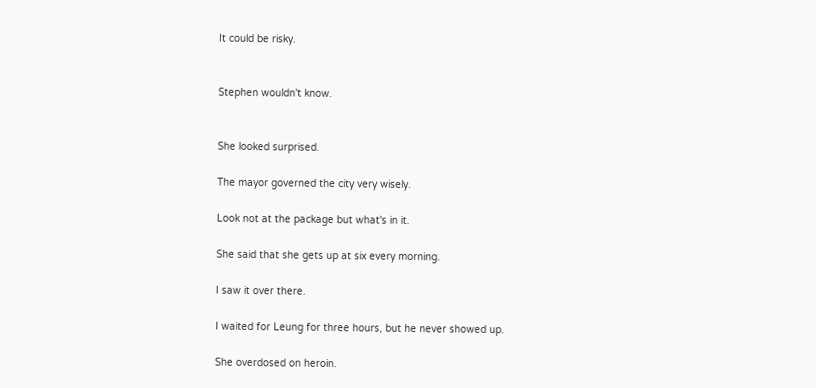It could be risky.


Stephen wouldn't know.


She looked surprised.

The mayor governed the city very wisely.

Look not at the package but what's in it.

She said that she gets up at six every morning.

I saw it over there.

I waited for Leung for three hours, but he never showed up.

She overdosed on heroin.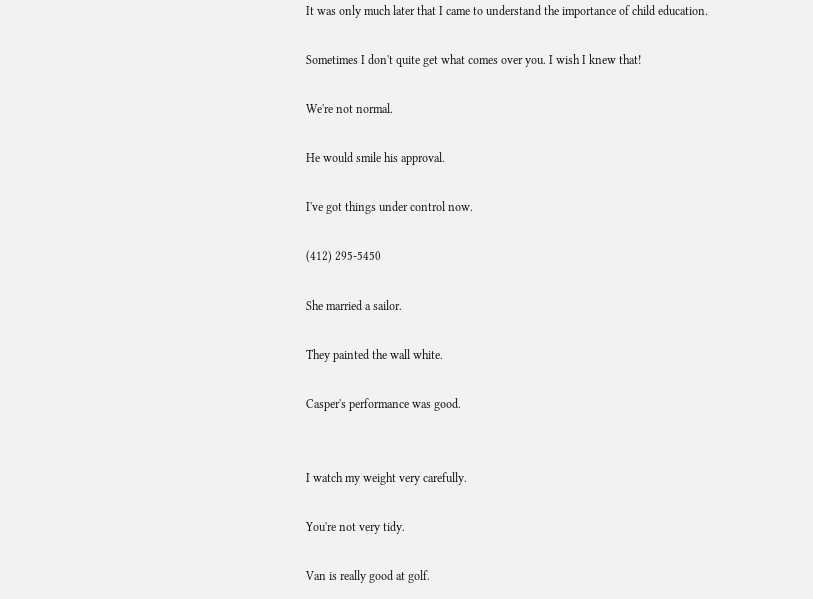It was only much later that I came to understand the importance of child education.

Sometimes I don't quite get what comes over you. I wish I knew that!

We're not normal.

He would smile his approval.

I've got things under control now.

(412) 295-5450

She married a sailor.

They painted the wall white.

Casper's performance was good.


I watch my weight very carefully.

You're not very tidy.

Van is really good at golf.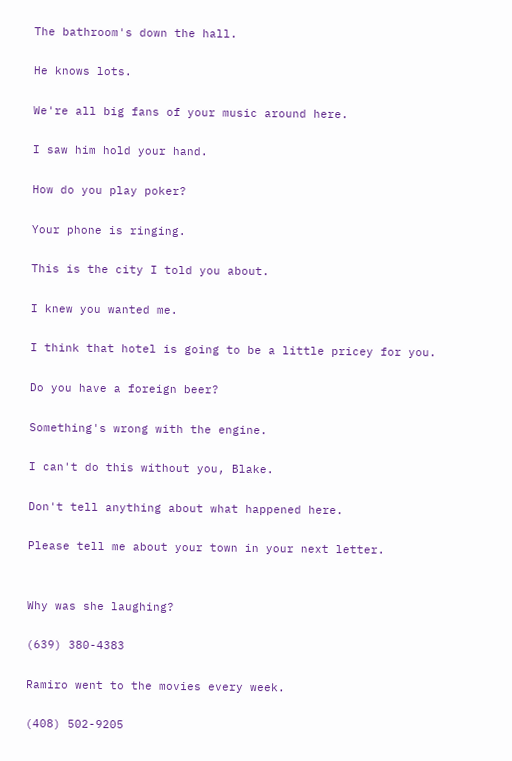The bathroom's down the hall.

He knows lots.

We're all big fans of your music around here.

I saw him hold your hand.

How do you play poker?

Your phone is ringing.

This is the city I told you about.

I knew you wanted me.

I think that hotel is going to be a little pricey for you.

Do you have a foreign beer?

Something's wrong with the engine.

I can't do this without you, Blake.

Don't tell anything about what happened here.

Please tell me about your town in your next letter.


Why was she laughing?

(639) 380-4383

Ramiro went to the movies every week.

(408) 502-9205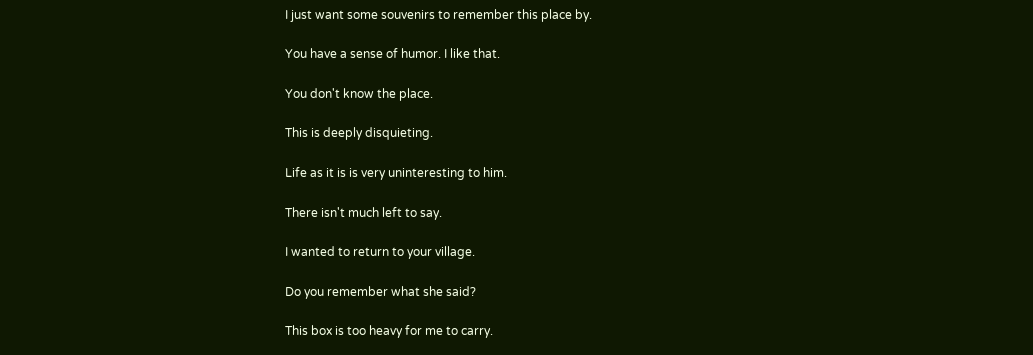I just want some souvenirs to remember this place by.

You have a sense of humor. I like that.

You don't know the place.

This is deeply disquieting.

Life as it is is very uninteresting to him.

There isn't much left to say.

I wanted to return to your village.

Do you remember what she said?

This box is too heavy for me to carry.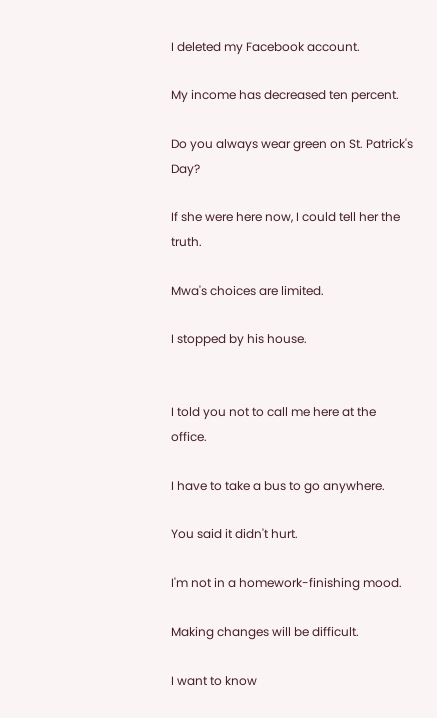I deleted my Facebook account.

My income has decreased ten percent.

Do you always wear green on St. Patrick's Day?

If she were here now, I could tell her the truth.

Mwa's choices are limited.

I stopped by his house.


I told you not to call me here at the office.

I have to take a bus to go anywhere.

You said it didn't hurt.

I'm not in a homework-finishing mood.

Making changes will be difficult.

I want to know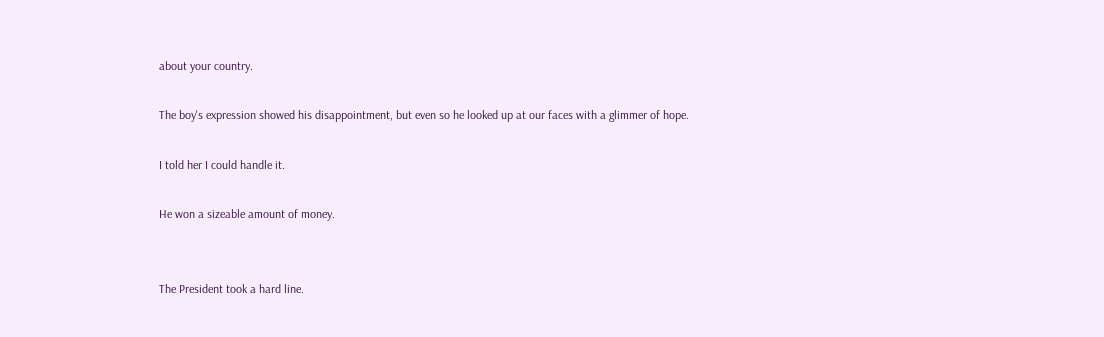about your country.

The boy's expression showed his disappointment, but even so he looked up at our faces with a glimmer of hope.

I told her I could handle it.

He won a sizeable amount of money.


The President took a hard line.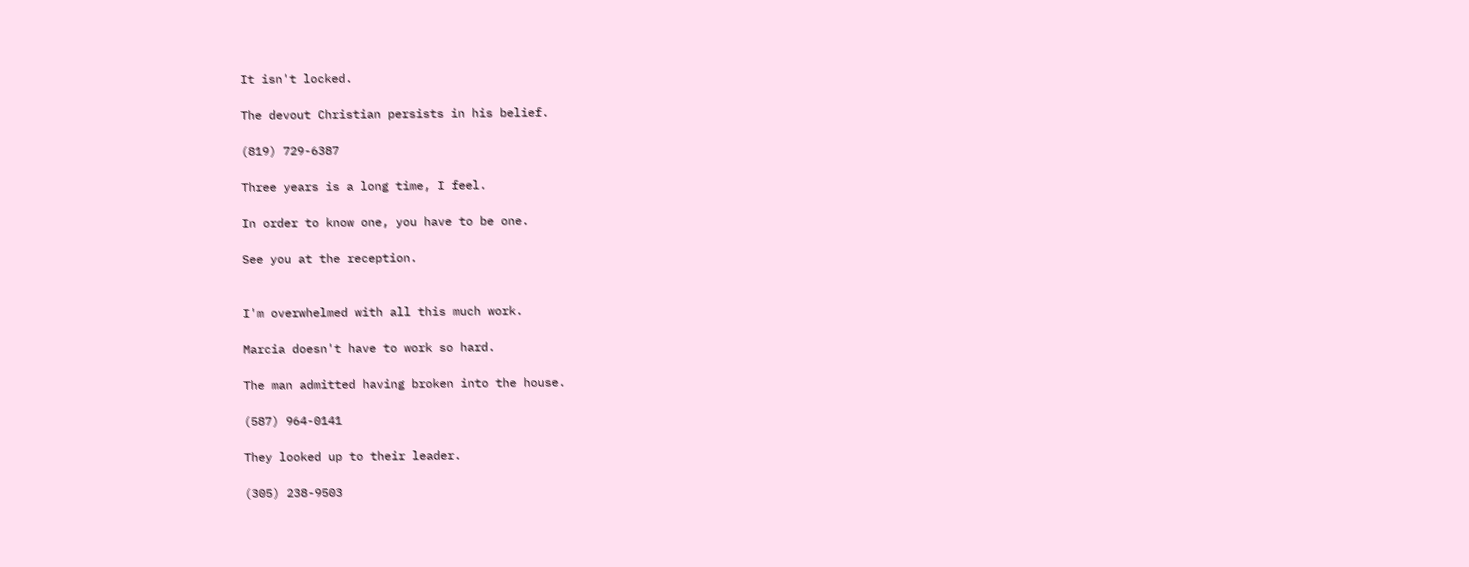It isn't locked.

The devout Christian persists in his belief.

(819) 729-6387

Three years is a long time, I feel.

In order to know one, you have to be one.

See you at the reception.


I'm overwhelmed with all this much work.

Marcia doesn't have to work so hard.

The man admitted having broken into the house.

(587) 964-0141

They looked up to their leader.

(305) 238-9503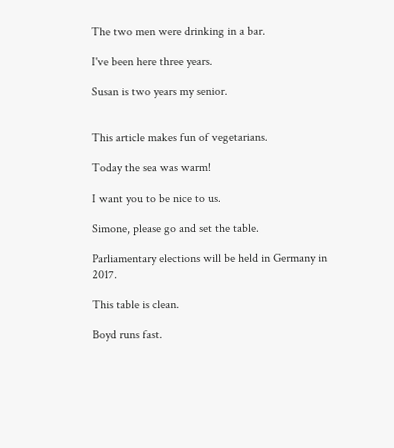The two men were drinking in a bar.

I've been here three years.

Susan is two years my senior.


This article makes fun of vegetarians.

Today the sea was warm!

I want you to be nice to us.

Simone, please go and set the table.

Parliamentary elections will be held in Germany in 2017.

This table is clean.

Boyd runs fast.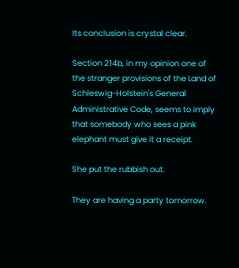Its conclusion is crystal clear.

Section 214b, in my opinion one of the stranger provisions of the Land of Schleswig-Holstein's General Administrative Code, seems to imply that somebody who sees a pink elephant must give it a receipt.

She put the rubbish out.

They are having a party tomorrow.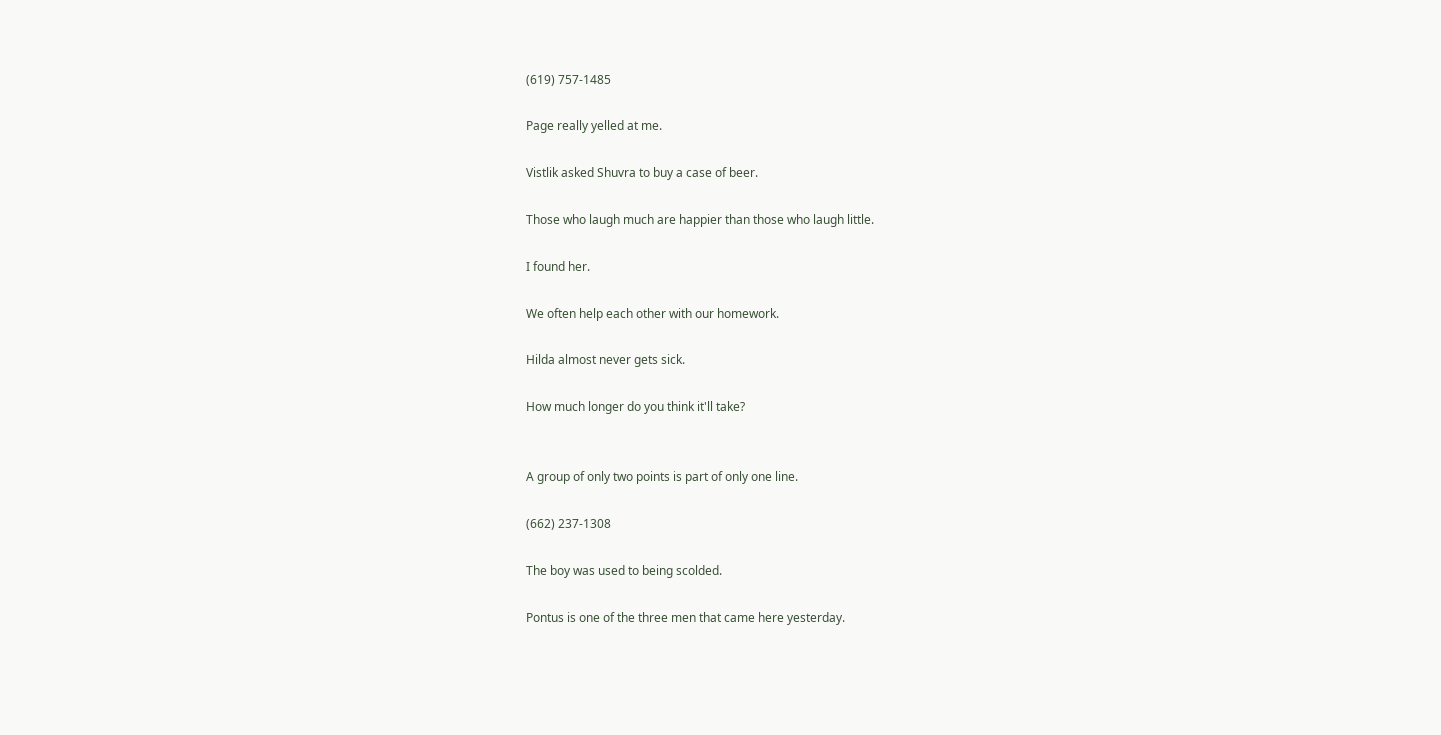(619) 757-1485

Page really yelled at me.

Vistlik asked Shuvra to buy a case of beer.

Those who laugh much are happier than those who laugh little.

I found her.

We often help each other with our homework.

Hilda almost never gets sick.

How much longer do you think it'll take?


A group of only two points is part of only one line.

(662) 237-1308

The boy was used to being scolded.

Pontus is one of the three men that came here yesterday.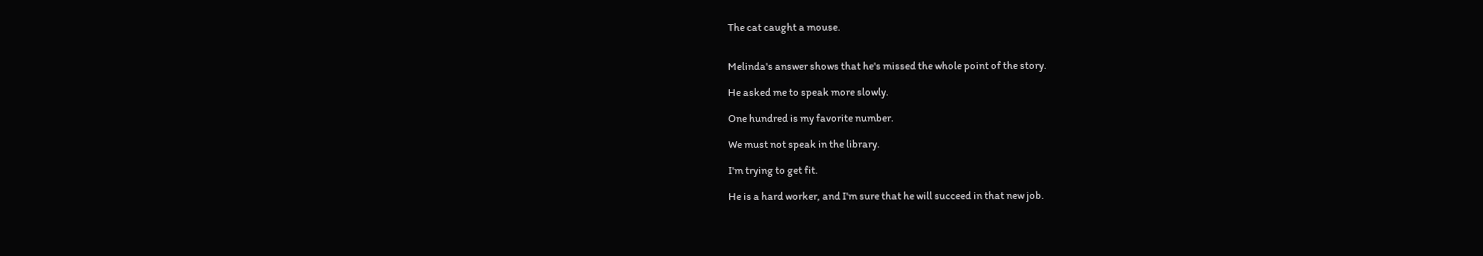The cat caught a mouse.


Melinda's answer shows that he's missed the whole point of the story.

He asked me to speak more slowly.

One hundred is my favorite number.

We must not speak in the library.

I'm trying to get fit.

He is a hard worker, and I'm sure that he will succeed in that new job.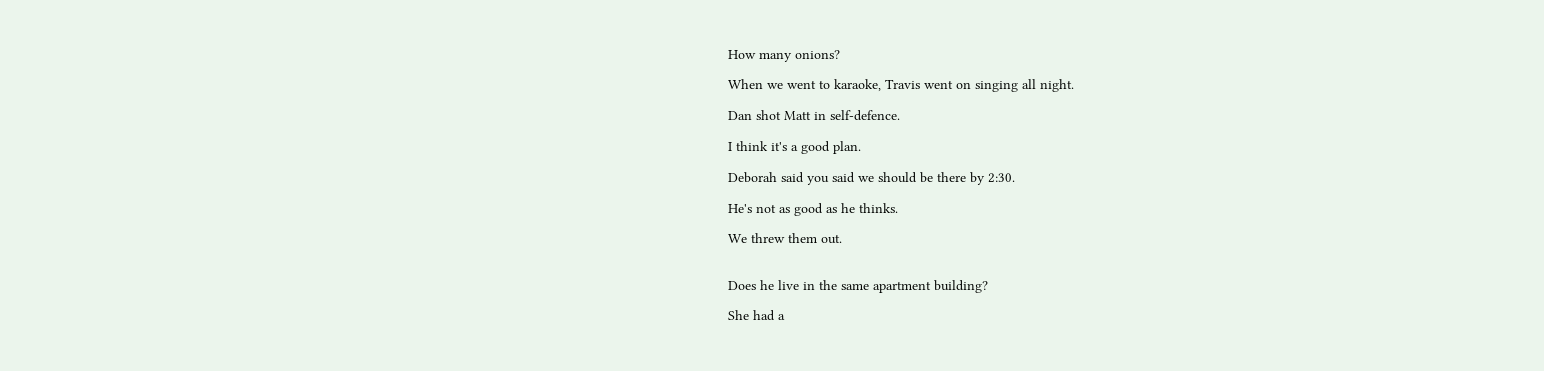How many onions?

When we went to karaoke, Travis went on singing all night.

Dan shot Matt in self-defence.

I think it's a good plan.

Deborah said you said we should be there by 2:30.

He's not as good as he thinks.

We threw them out.


Does he live in the same apartment building?

She had a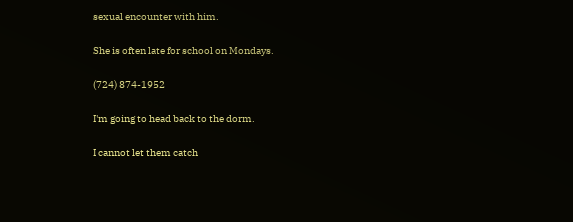sexual encounter with him.

She is often late for school on Mondays.

(724) 874-1952

I'm going to head back to the dorm.

I cannot let them catch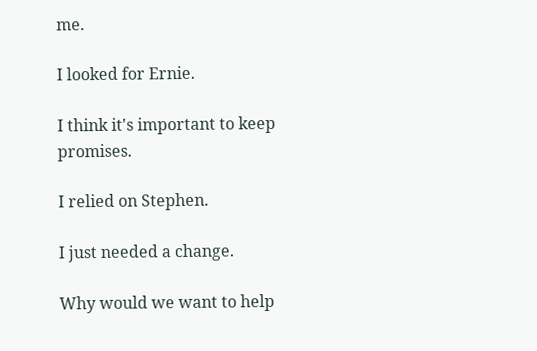me.

I looked for Ernie.

I think it's important to keep promises.

I relied on Stephen.

I just needed a change.

Why would we want to help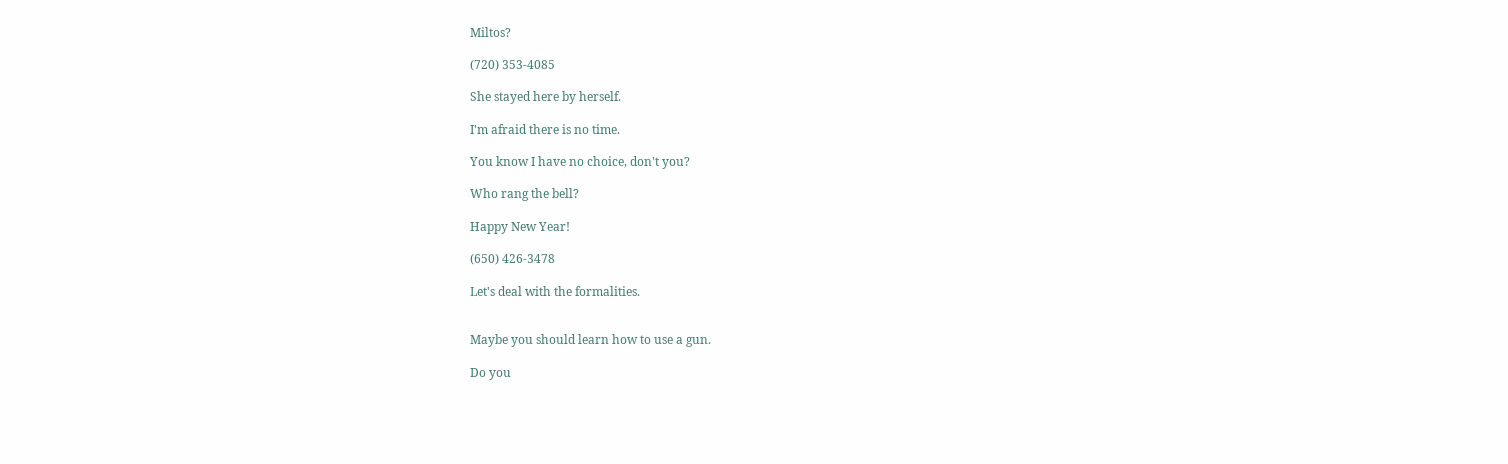Miltos?

(720) 353-4085

She stayed here by herself.

I'm afraid there is no time.

You know I have no choice, don't you?

Who rang the bell?

Happy New Year!

(650) 426-3478

Let's deal with the formalities.


Maybe you should learn how to use a gun.

Do you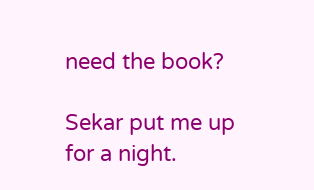need the book?

Sekar put me up for a night.